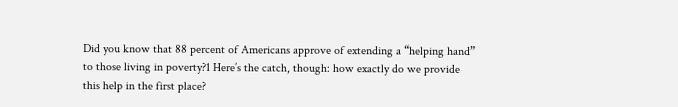Did you know that 88 percent of Americans approve of extending a “helping hand” to those living in poverty?1 Here’s the catch, though: how exactly do we provide this help in the first place?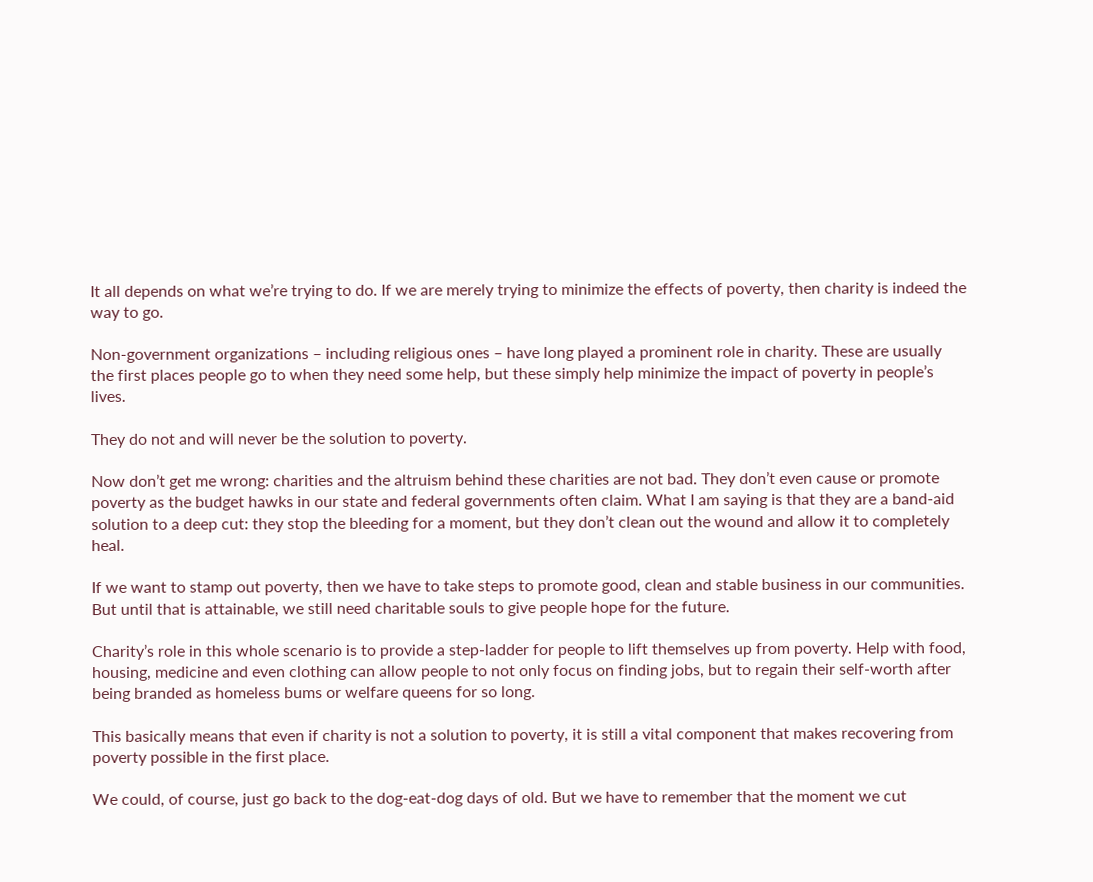It all depends on what we’re trying to do. If we are merely trying to minimize the effects of poverty, then charity is indeed the way to go.

Non-government organizations – including religious ones – have long played a prominent role in charity. These are usually the first places people go to when they need some help, but these simply help minimize the impact of poverty in people’s lives.

They do not and will never be the solution to poverty.

Now don’t get me wrong: charities and the altruism behind these charities are not bad. They don’t even cause or promote poverty as the budget hawks in our state and federal governments often claim. What I am saying is that they are a band-aid solution to a deep cut: they stop the bleeding for a moment, but they don’t clean out the wound and allow it to completely heal.

If we want to stamp out poverty, then we have to take steps to promote good, clean and stable business in our communities. But until that is attainable, we still need charitable souls to give people hope for the future.

Charity’s role in this whole scenario is to provide a step-ladder for people to lift themselves up from poverty. Help with food, housing, medicine and even clothing can allow people to not only focus on finding jobs, but to regain their self-worth after being branded as homeless bums or welfare queens for so long.

This basically means that even if charity is not a solution to poverty, it is still a vital component that makes recovering from poverty possible in the first place.

We could, of course, just go back to the dog-eat-dog days of old. But we have to remember that the moment we cut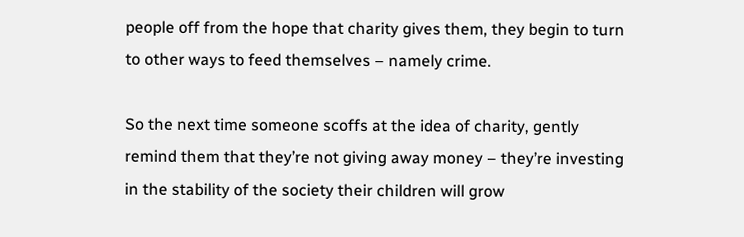people off from the hope that charity gives them, they begin to turn to other ways to feed themselves – namely crime.

So the next time someone scoffs at the idea of charity, gently remind them that they’re not giving away money – they’re investing in the stability of the society their children will grow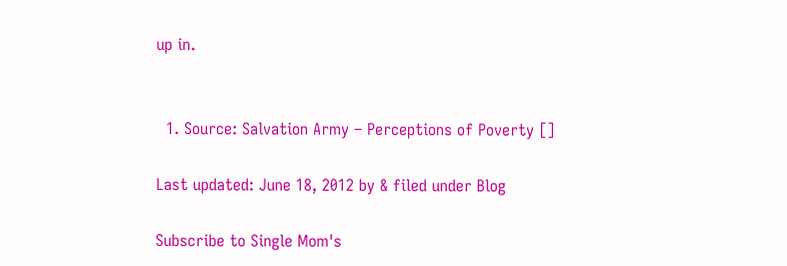up in.


  1. Source: Salvation Army – Perceptions of Poverty []

Last updated: June 18, 2012 by & filed under Blog

Subscribe to Single Mom's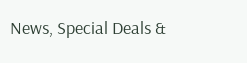News, Special Deals &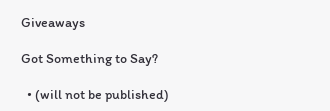Giveaways

Got Something to Say?

  • (will not be published)